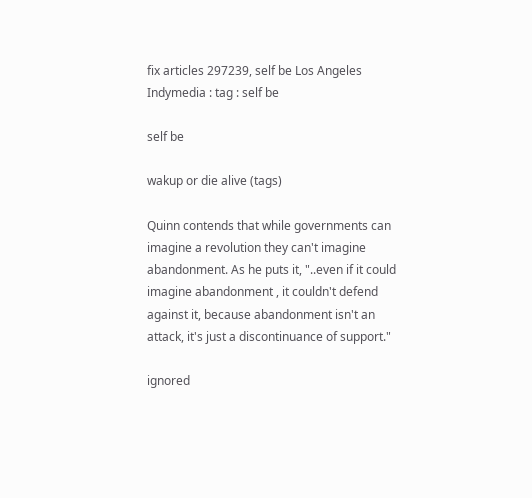fix articles 297239, self be Los Angeles Indymedia : tag : self be

self be

wakup or die alive (tags)

Quinn contends that while governments can imagine a revolution they can't imagine abandonment. As he puts it, "..even if it could imagine abandonment , it couldn't defend against it, because abandonment isn't an attack, it's just a discontinuance of support."

ignored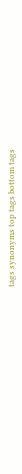tags synonyms top tags bottom tags